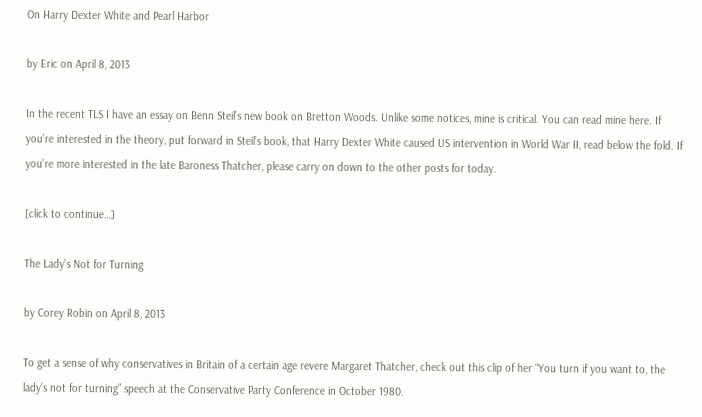On Harry Dexter White and Pearl Harbor

by Eric on April 8, 2013

In the recent TLS I have an essay on Benn Steil’s new book on Bretton Woods. Unlike some notices, mine is critical. You can read mine here. If you’re interested in the theory, put forward in Steil’s book, that Harry Dexter White caused US intervention in World War II, read below the fold. If you’re more interested in the late Baroness Thatcher, please carry on down to the other posts for today.

[click to continue…]

The Lady’s Not for Turning

by Corey Robin on April 8, 2013

To get a sense of why conservatives in Britain of a certain age revere Margaret Thatcher, check out this clip of her “You turn if you want to, the lady’s not for turning” speech at the Conservative Party Conference in October 1980.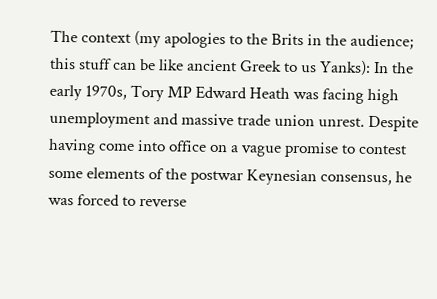The context (my apologies to the Brits in the audience; this stuff can be like ancient Greek to us Yanks): In the early 1970s, Tory MP Edward Heath was facing high unemployment and massive trade union unrest. Despite having come into office on a vague promise to contest some elements of the postwar Keynesian consensus, he was forced to reverse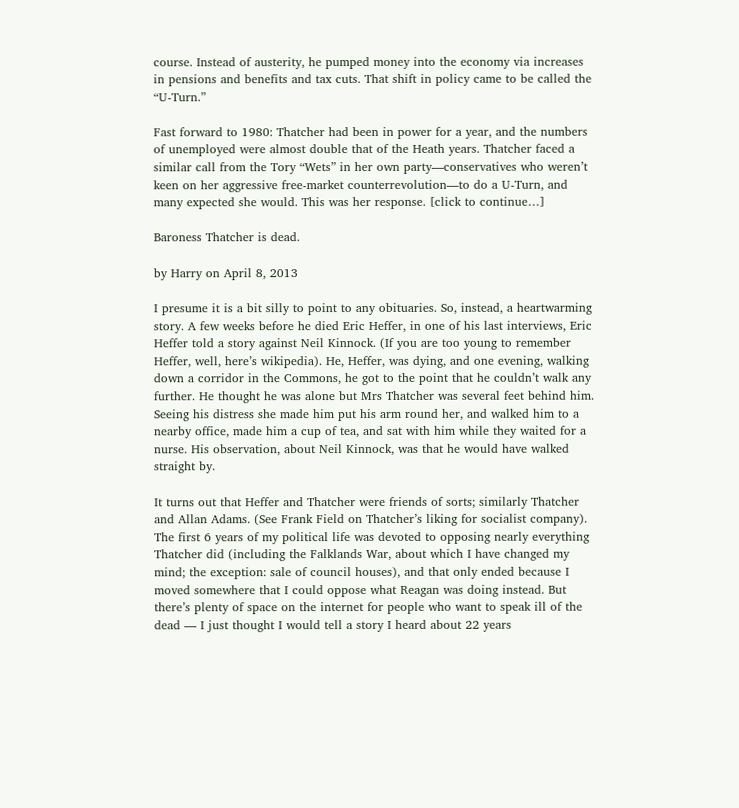course. Instead of austerity, he pumped money into the economy via increases in pensions and benefits and tax cuts. That shift in policy came to be called the “U-Turn.”

Fast forward to 1980: Thatcher had been in power for a year, and the numbers of unemployed were almost double that of the Heath years. Thatcher faced a similar call from the Tory “Wets” in her own party—conservatives who weren’t keen on her aggressive free-market counterrevolution—to do a U-Turn, and many expected she would. This was her response. [click to continue…]

Baroness Thatcher is dead.

by Harry on April 8, 2013

I presume it is a bit silly to point to any obituaries. So, instead, a heartwarming story. A few weeks before he died Eric Heffer, in one of his last interviews, Eric Heffer told a story against Neil Kinnock. (If you are too young to remember Heffer, well, here’s wikipedia). He, Heffer, was dying, and one evening, walking down a corridor in the Commons, he got to the point that he couldn’t walk any further. He thought he was alone but Mrs Thatcher was several feet behind him. Seeing his distress she made him put his arm round her, and walked him to a nearby office, made him a cup of tea, and sat with him while they waited for a nurse. His observation, about Neil Kinnock, was that he would have walked straight by.

It turns out that Heffer and Thatcher were friends of sorts; similarly Thatcher and Allan Adams. (See Frank Field on Thatcher’s liking for socialist company). The first 6 years of my political life was devoted to opposing nearly everything Thatcher did (including the Falklands War, about which I have changed my mind; the exception: sale of council houses), and that only ended because I moved somewhere that I could oppose what Reagan was doing instead. But there’s plenty of space on the internet for people who want to speak ill of the dead — I just thought I would tell a story I heard about 22 years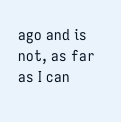ago and is not, as far as I can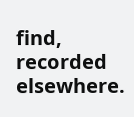find, recorded elsewhere.